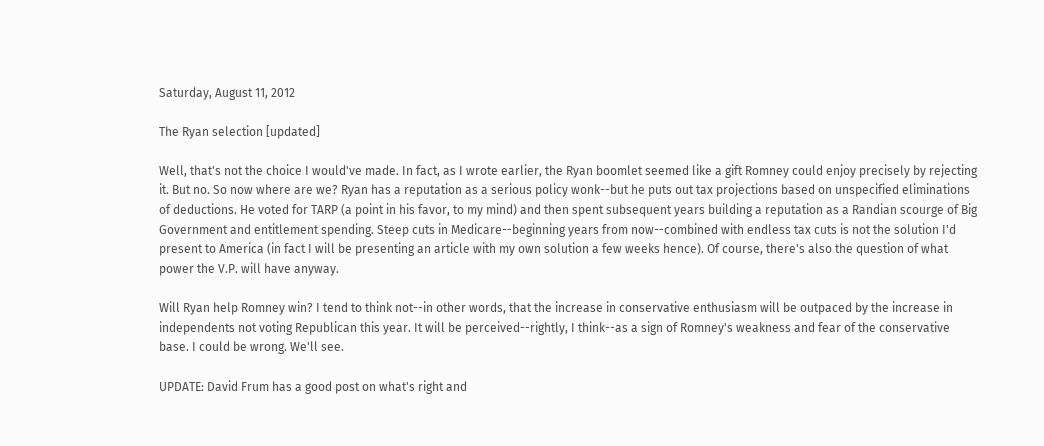Saturday, August 11, 2012

The Ryan selection [updated]

Well, that's not the choice I would've made. In fact, as I wrote earlier, the Ryan boomlet seemed like a gift Romney could enjoy precisely by rejecting it. But no. So now where are we? Ryan has a reputation as a serious policy wonk--but he puts out tax projections based on unspecified eliminations of deductions. He voted for TARP (a point in his favor, to my mind) and then spent subsequent years building a reputation as a Randian scourge of Big Government and entitlement spending. Steep cuts in Medicare--beginning years from now--combined with endless tax cuts is not the solution I'd present to America (in fact I will be presenting an article with my own solution a few weeks hence). Of course, there's also the question of what power the V.P. will have anyway.

Will Ryan help Romney win? I tend to think not--in other words, that the increase in conservative enthusiasm will be outpaced by the increase in independents not voting Republican this year. It will be perceived--rightly, I think--as a sign of Romney's weakness and fear of the conservative base. I could be wrong. We'll see.

UPDATE: David Frum has a good post on what's right and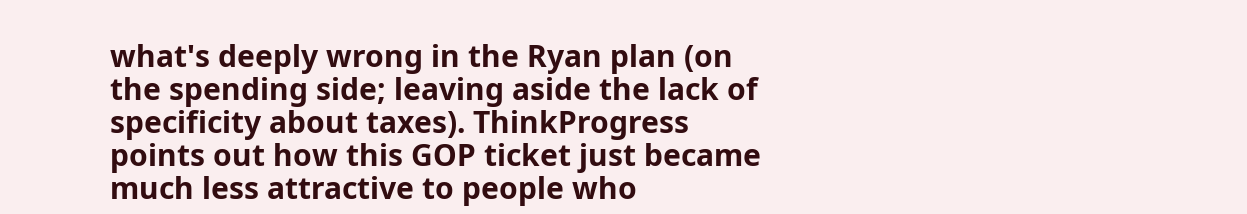what's deeply wrong in the Ryan plan (on the spending side; leaving aside the lack of specificity about taxes). ThinkProgress points out how this GOP ticket just became much less attractive to people who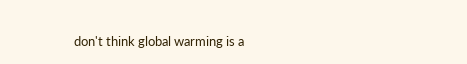don't think global warming is a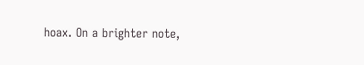hoax. On a brighter note,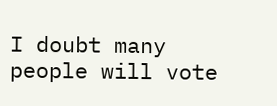I doubt many people will vote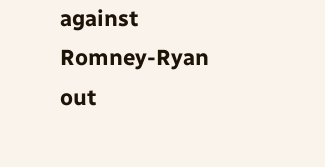against Romney-Ryan out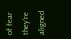of fear they're aligned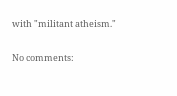with "militant atheism."

No comments: